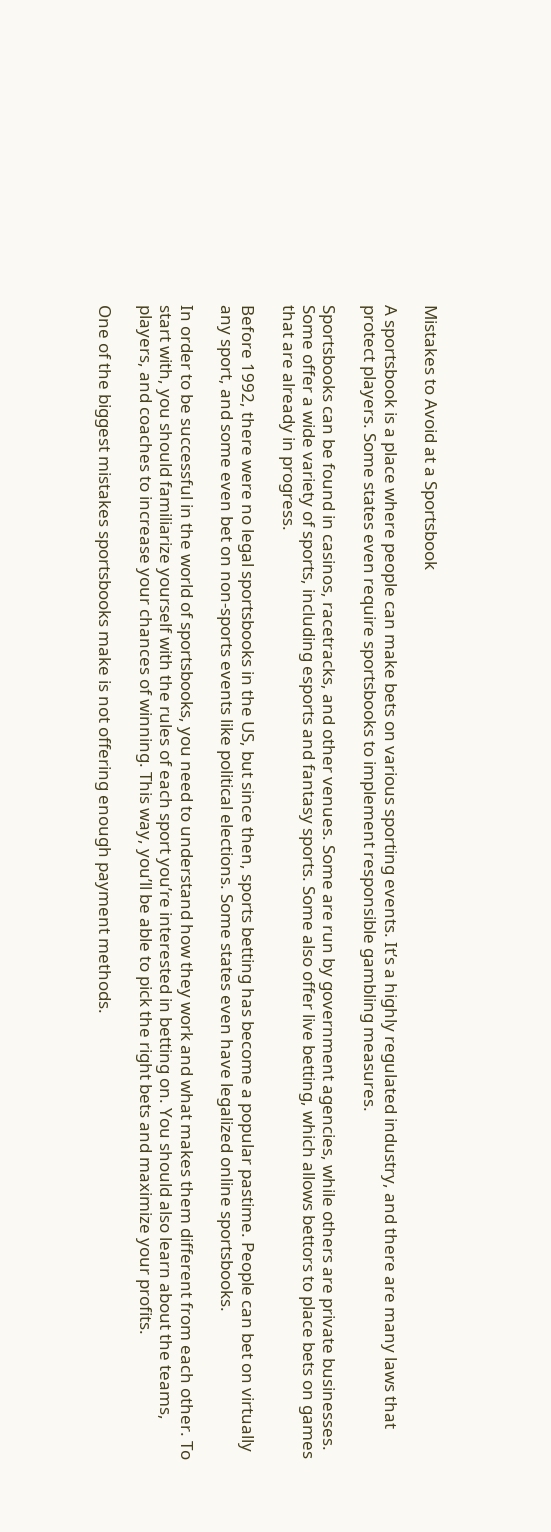Mistakes to Avoid at a Sportsbook

A sportsbook is a place where people can make bets on various sporting events. It’s a highly regulated industry, and there are many laws that protect players. Some states even require sportsbooks to implement responsible gambling measures.

Sportsbooks can be found in casinos, racetracks, and other venues. Some are run by government agencies, while others are private businesses. Some offer a wide variety of sports, including esports and fantasy sports. Some also offer live betting, which allows bettors to place bets on games that are already in progress.

Before 1992, there were no legal sportsbooks in the US, but since then, sports betting has become a popular pastime. People can bet on virtually any sport, and some even bet on non-sports events like political elections. Some states even have legalized online sportsbooks.

In order to be successful in the world of sportsbooks, you need to understand how they work and what makes them different from each other. To start with, you should familiarize yourself with the rules of each sport you’re interested in betting on. You should also learn about the teams, players, and coaches to increase your chances of winning. This way, you’ll be able to pick the right bets and maximize your profits.

One of the biggest mistakes sportsbooks make is not offering enough payment methods.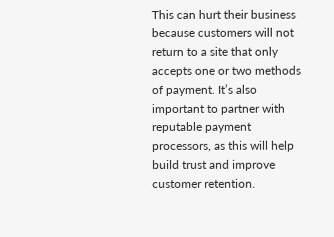This can hurt their business because customers will not return to a site that only accepts one or two methods of payment. It’s also important to partner with reputable payment processors, as this will help build trust and improve customer retention.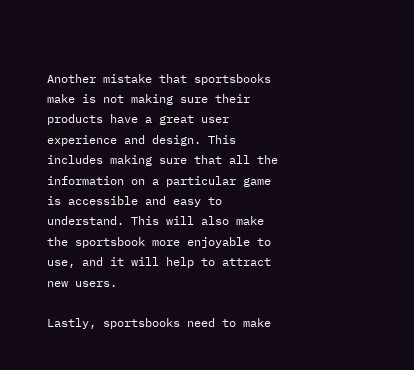Another mistake that sportsbooks make is not making sure their products have a great user experience and design. This includes making sure that all the information on a particular game is accessible and easy to understand. This will also make the sportsbook more enjoyable to use, and it will help to attract new users.

Lastly, sportsbooks need to make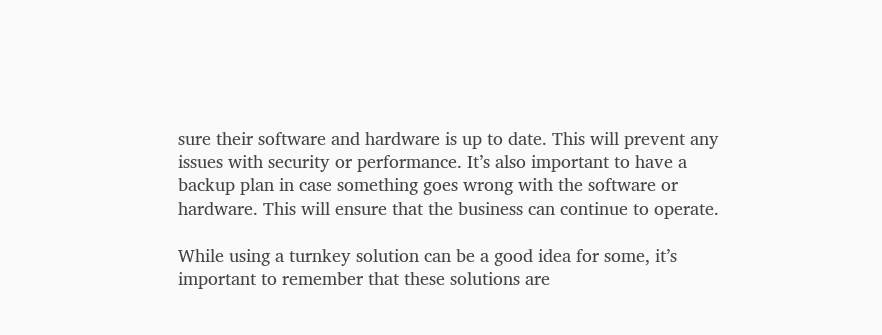sure their software and hardware is up to date. This will prevent any issues with security or performance. It’s also important to have a backup plan in case something goes wrong with the software or hardware. This will ensure that the business can continue to operate.

While using a turnkey solution can be a good idea for some, it’s important to remember that these solutions are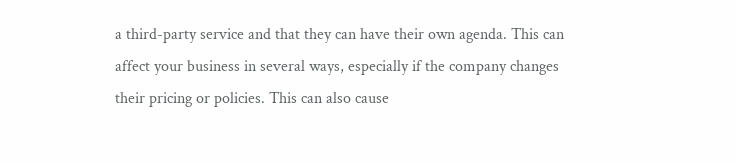a third-party service and that they can have their own agenda. This can affect your business in several ways, especially if the company changes their pricing or policies. This can also cause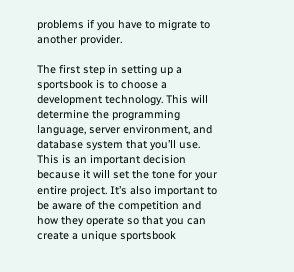problems if you have to migrate to another provider.

The first step in setting up a sportsbook is to choose a development technology. This will determine the programming language, server environment, and database system that you’ll use. This is an important decision because it will set the tone for your entire project. It’s also important to be aware of the competition and how they operate so that you can create a unique sportsbook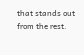that stands out from the rest.